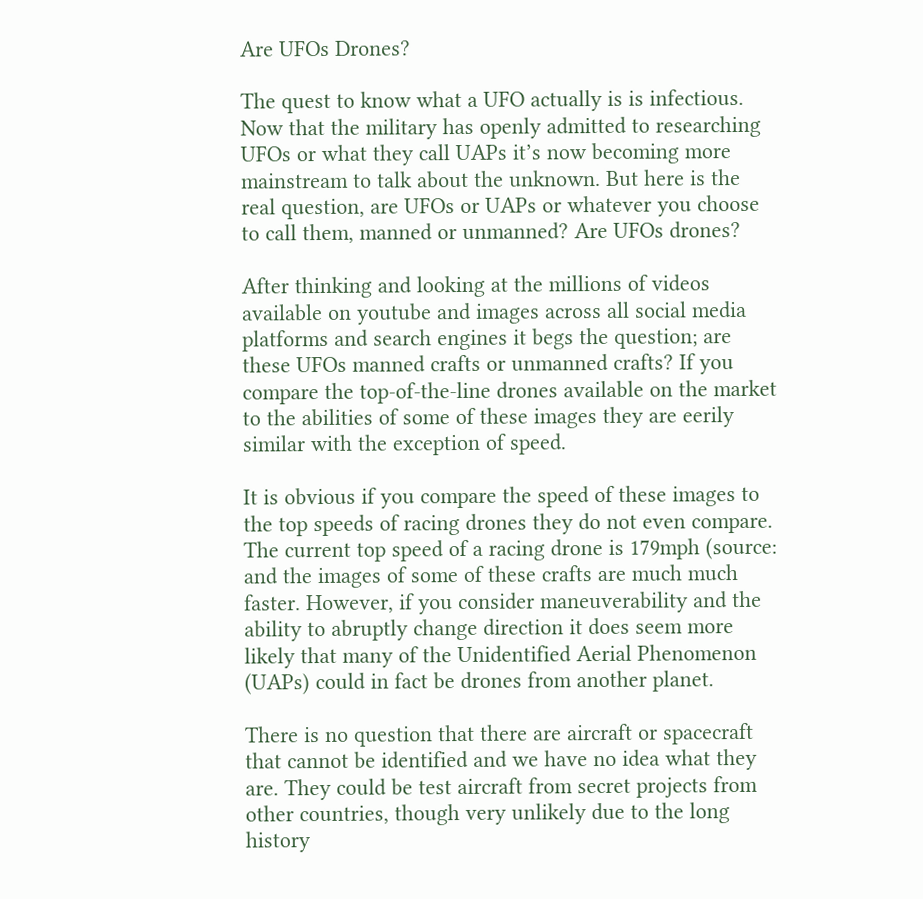Are UFOs Drones?

The quest to know what a UFO actually is is infectious. Now that the military has openly admitted to researching UFOs or what they call UAPs it’s now becoming more mainstream to talk about the unknown. But here is the real question, are UFOs or UAPs or whatever you choose to call them, manned or unmanned? Are UFOs drones?

After thinking and looking at the millions of videos available on youtube and images across all social media platforms and search engines it begs the question; are these UFOs manned crafts or unmanned crafts? If you compare the top-of-the-line drones available on the market to the abilities of some of these images they are eerily similar with the exception of speed.

It is obvious if you compare the speed of these images to the top speeds of racing drones they do not even compare. The current top speed of a racing drone is 179mph (source: and the images of some of these crafts are much much faster. However, if you consider maneuverability and the ability to abruptly change direction it does seem more likely that many of the Unidentified Aerial Phenomenon (UAPs) could in fact be drones from another planet.

There is no question that there are aircraft or spacecraft that cannot be identified and we have no idea what they are. They could be test aircraft from secret projects from other countries, though very unlikely due to the long history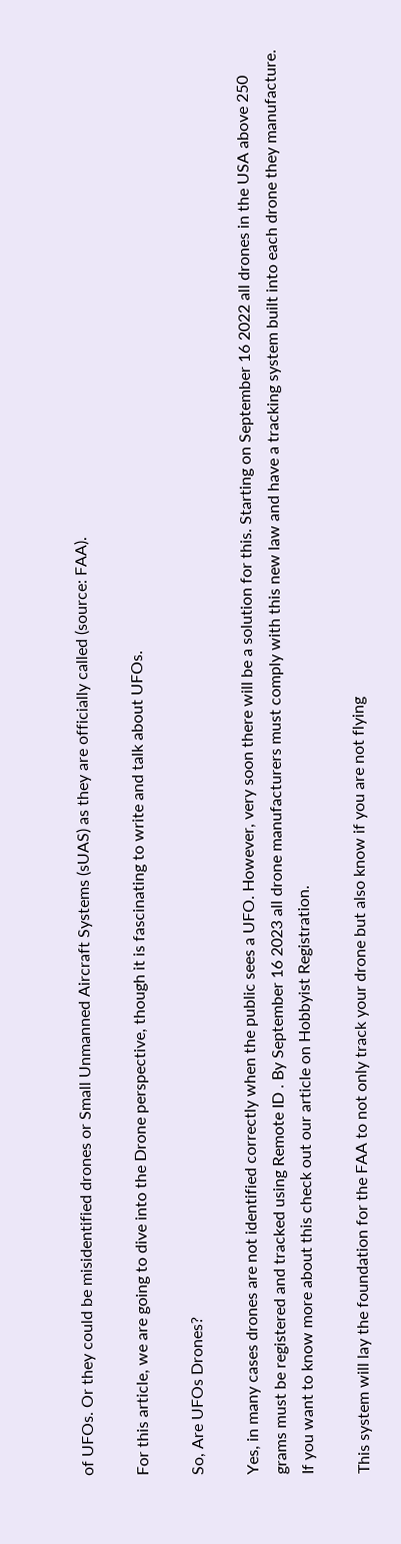of UFOs. Or they could be misidentified drones or Small Unmanned Aircraft Systems (sUAS) as they are officially called (source: FAA).

For this article, we are going to dive into the Drone perspective, though it is fascinating to write and talk about UFOs.

So, Are UFOs Drones?

Yes, in many cases drones are not identified correctly when the public sees a UFO. However, very soon there will be a solution for this. Starting on September 16 2022 all drones in the USA above 250 grams must be registered and tracked using Remote ID . By September 16 2023 all drone manufacturers must comply with this new law and have a tracking system built into each drone they manufacture. If you want to know more about this check out our article on Hobbyist Registration.

This system will lay the foundation for the FAA to not only track your drone but also know if you are not flying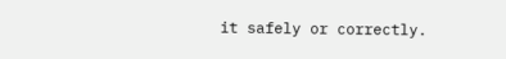it safely or correctly.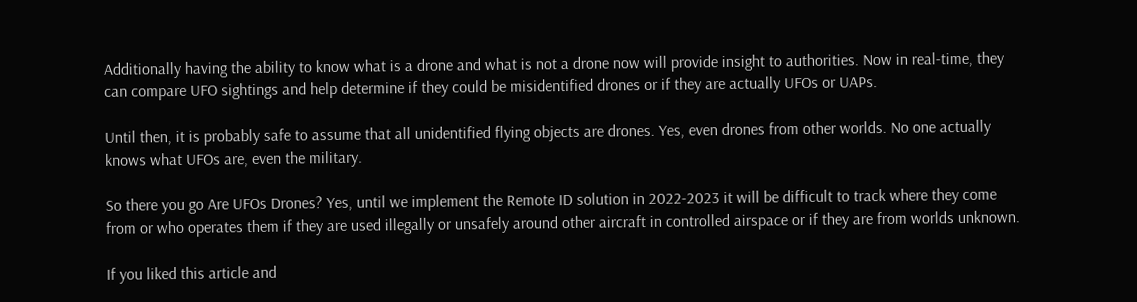Additionally having the ability to know what is a drone and what is not a drone now will provide insight to authorities. Now in real-time, they can compare UFO sightings and help determine if they could be misidentified drones or if they are actually UFOs or UAPs.

Until then, it is probably safe to assume that all unidentified flying objects are drones. Yes, even drones from other worlds. No one actually knows what UFOs are, even the military.

So there you go Are UFOs Drones? Yes, until we implement the Remote ID solution in 2022-2023 it will be difficult to track where they come from or who operates them if they are used illegally or unsafely around other aircraft in controlled airspace or if they are from worlds unknown.

If you liked this article and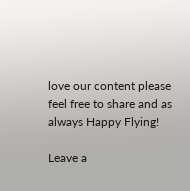love our content please feel free to share and as always Happy Flying!

Leave a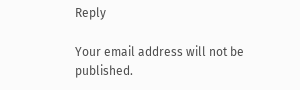Reply

Your email address will not be published.